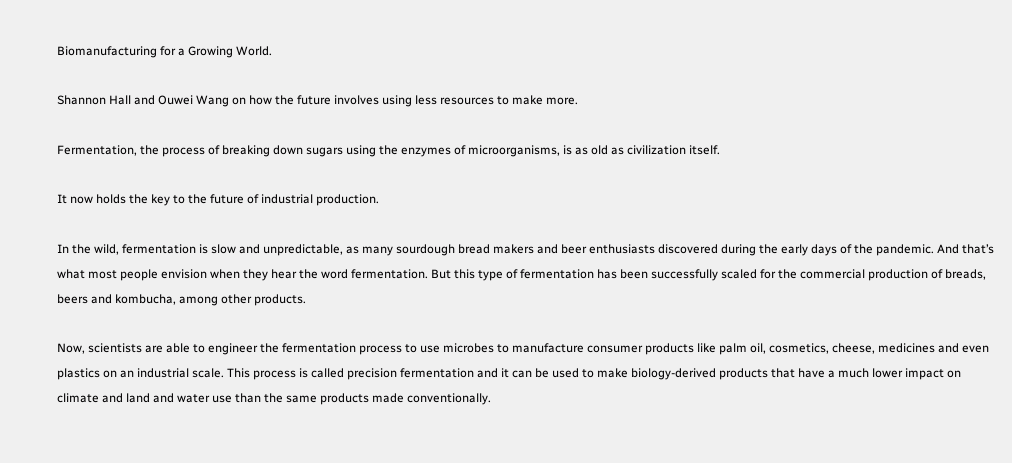Biomanufacturing for a Growing World.

Shannon Hall and Ouwei Wang on how the future involves using less resources to make more.

Fermentation, the process of breaking down sugars using the enzymes of microorganisms, is as old as civilization itself.

It now holds the key to the future of industrial production.

In the wild, fermentation is slow and unpredictable, as many sourdough bread makers and beer enthusiasts discovered during the early days of the pandemic. And that’s what most people envision when they hear the word fermentation. But this type of fermentation has been successfully scaled for the commercial production of breads, beers and kombucha, among other products.

Now, scientists are able to engineer the fermentation process to use microbes to manufacture consumer products like palm oil, cosmetics, cheese, medicines and even plastics on an industrial scale. This process is called precision fermentation and it can be used to make biology-derived products that have a much lower impact on climate and land and water use than the same products made conventionally.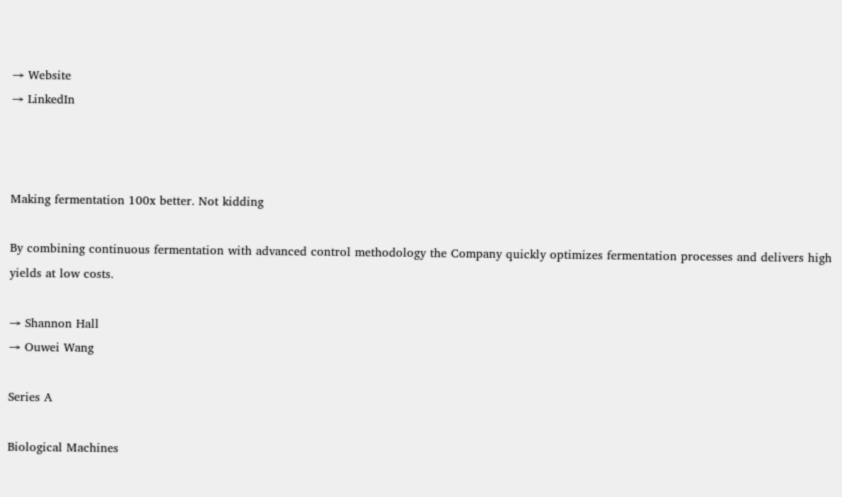→ Website
→ LinkedIn



Making fermentation 100x better. Not kidding

By combining continuous fermentation with advanced control methodology the Company quickly optimizes fermentation processes and delivers high yields at low costs.

→ Shannon Hall
→ Ouwei Wang

Series A

Biological Machines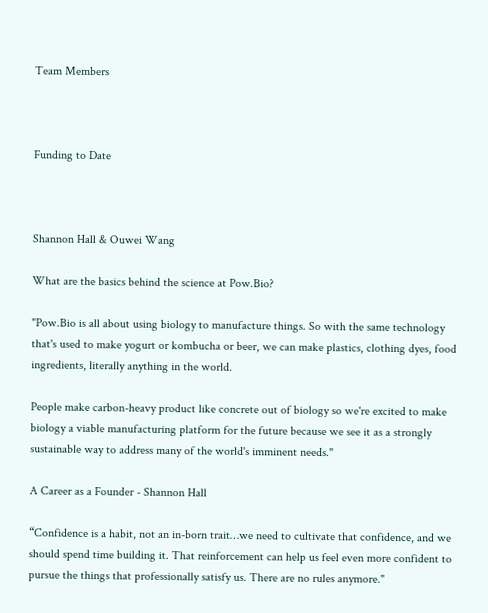Team Members



Funding to Date



Shannon Hall & Ouwei Wang

What are the basics behind the science at Pow.Bio?

"Pow.Bio is all about using biology to manufacture things. So with the same technology that's used to make yogurt or kombucha or beer, we can make plastics, clothing dyes, food ingredients, literally anything in the world.

People make carbon-heavy product like concrete out of biology so we're excited to make biology a viable manufacturing platform for the future because we see it as a strongly sustainable way to address many of the world's imminent needs."

A Career as a Founder - Shannon Hall

“Confidence is a habit, not an in-born trait…we need to cultivate that confidence, and we should spend time building it. That reinforcement can help us feel even more confident to pursue the things that professionally satisfy us. There are no rules anymore."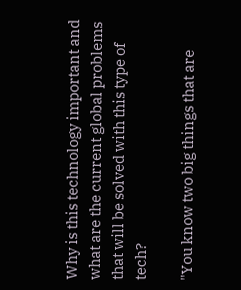Why is this technology important and what are the current global problems that will be solved with this type of tech?

"You know two big things that are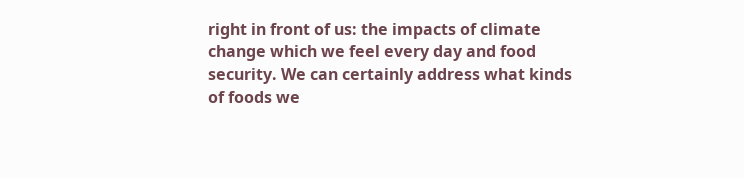right in front of us: the impacts of climate change which we feel every day and food security. We can certainly address what kinds of foods we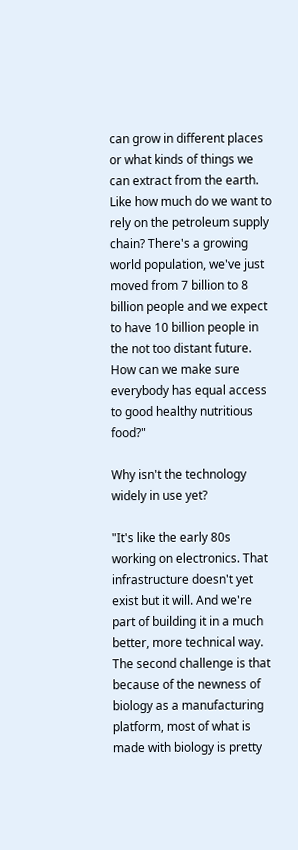can grow in different places or what kinds of things we can extract from the earth. Like how much do we want to rely on the petroleum supply chain? There's a growing world population, we've just moved from 7 billion to 8 billion people and we expect to have 10 billion people in the not too distant future. How can we make sure everybody has equal access to good healthy nutritious food?"

Why isn't the technology widely in use yet?

"It's like the early 80s working on electronics. That infrastructure doesn't yet exist but it will. And we're part of building it in a much better, more technical way. The second challenge is that because of the newness of biology as a manufacturing platform, most of what is made with biology is pretty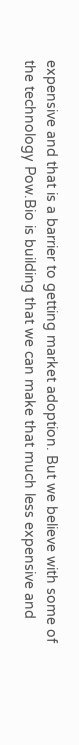expensive and that is a barrier to getting market adoption. But we believe with some of the technology Pow.Bio is building that we can make that much less expensive and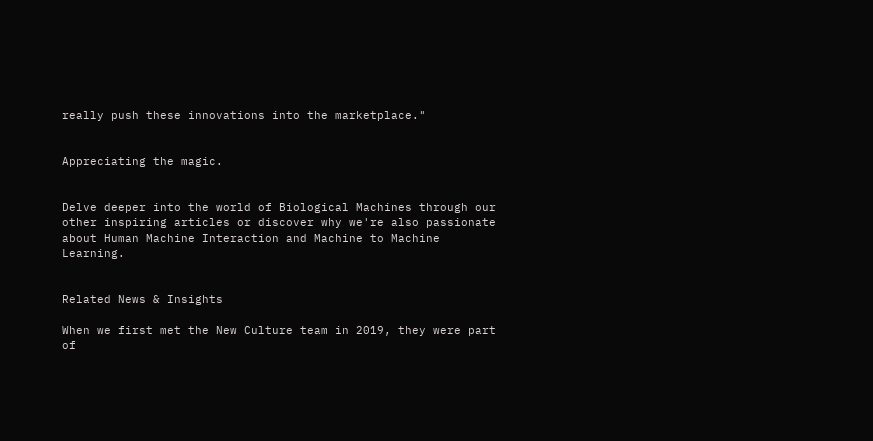really push these innovations into the marketplace."


Appreciating the magic.


Delve deeper into the world of Biological Machines through our other inspiring articles or discover why we're also passionate about Human Machine Interaction and Machine to Machine Learning.


Related News & Insights

When we first met the New Culture team in 2019, they were part of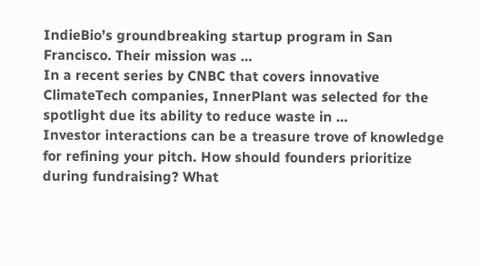IndieBio’s groundbreaking startup program in San Francisco. Their mission was …
In a recent series by CNBC that covers innovative ClimateTech companies, InnerPlant was selected for the spotlight due its ability to reduce waste in …
Investor interactions can be a treasure trove of knowledge for refining your pitch. How should founders prioritize during fundraising? What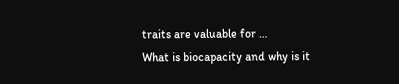traits are valuable for …
What is biocapacity and why is it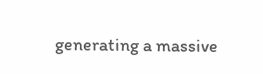generating a massive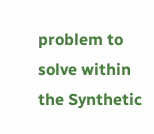problem to solve within the Synthetic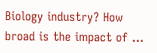Biology industry? How broad is the impact of …